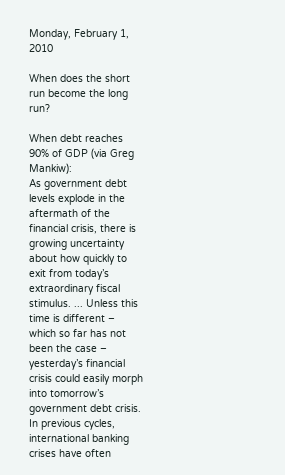Monday, February 1, 2010

When does the short run become the long run?

When debt reaches 90% of GDP (via Greg Mankiw):
As government debt levels explode in the aftermath of the financial crisis, there is  growing uncertainty about how quickly to exit from today’s extraordinary fiscal stimulus. ... Unless this time is different – which so far has not been the case – yesterday’s financial crisis could easily morph into tomorrow’s government debt crisis.
In previous cycles, international banking crises have often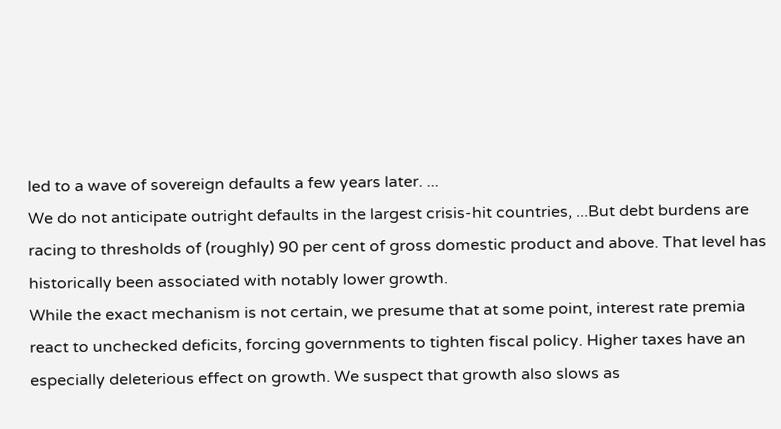led to a wave of sovereign defaults a few years later. ...
We do not anticipate outright defaults in the largest crisis-hit countries, ...But debt burdens are racing to thresholds of (roughly) 90 per cent of gross domestic product and above. That level has historically been associated with notably lower growth.
While the exact mechanism is not certain, we presume that at some point, interest rate premia react to unchecked deficits, forcing governments to tighten fiscal policy. Higher taxes have an especially deleterious effect on growth. We suspect that growth also slows as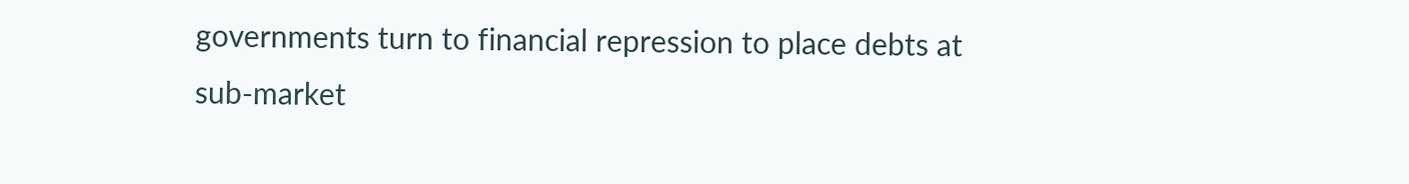governments turn to financial repression to place debts at sub-market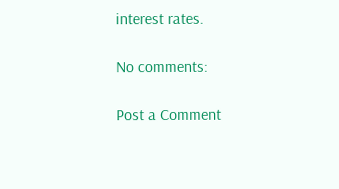interest rates.

No comments:

Post a Comment